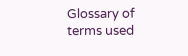Glossary of terms used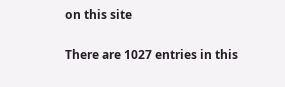on this site

There are 1027 entries in this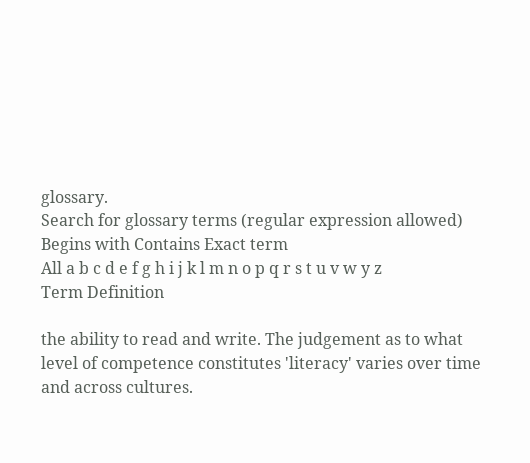glossary.
Search for glossary terms (regular expression allowed)
Begins with Contains Exact term
All a b c d e f g h i j k l m n o p q r s t u v w y z
Term Definition

the ability to read and write. The judgement as to what level of competence constitutes 'literacy' varies over time and across cultures.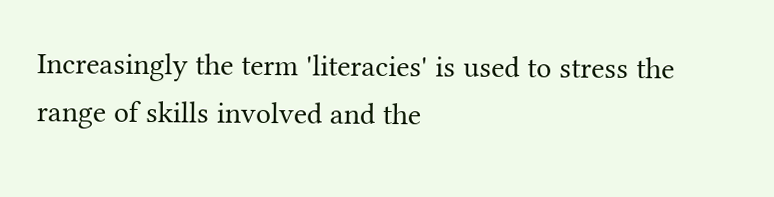Increasingly the term 'literacies' is used to stress the range of skills involved and the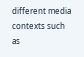different media contexts such as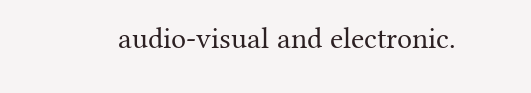audio-visual and electronic.